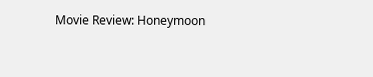Movie Review: Honeymoon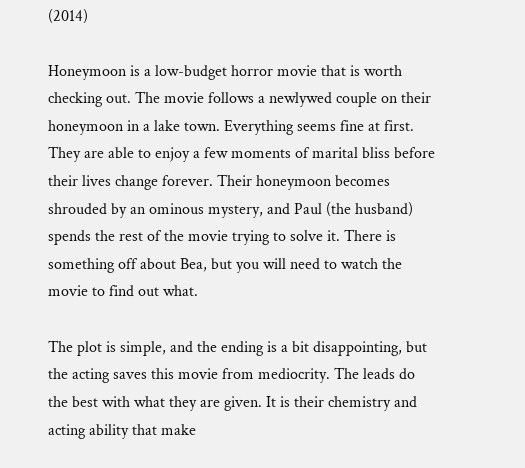(2014)

Honeymoon is a low-budget horror movie that is worth checking out. The movie follows a newlywed couple on their honeymoon in a lake town. Everything seems fine at first. They are able to enjoy a few moments of marital bliss before their lives change forever. Their honeymoon becomes shrouded by an ominous mystery, and Paul (the husband) spends the rest of the movie trying to solve it. There is something off about Bea, but you will need to watch the movie to find out what.

The plot is simple, and the ending is a bit disappointing, but the acting saves this movie from mediocrity. The leads do the best with what they are given. It is their chemistry and acting ability that make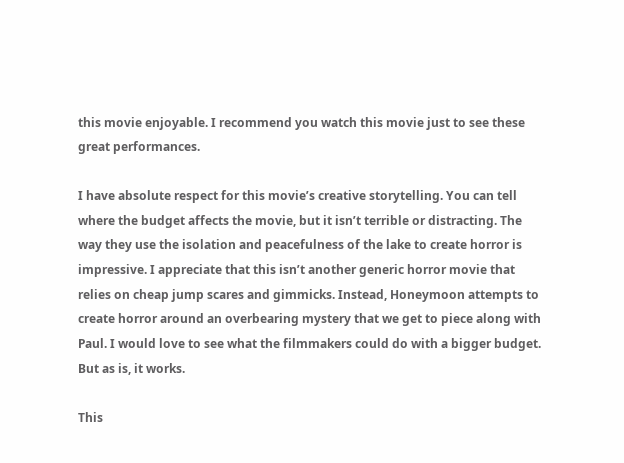this movie enjoyable. I recommend you watch this movie just to see these great performances.

I have absolute respect for this movie’s creative storytelling. You can tell where the budget affects the movie, but it isn’t terrible or distracting. The way they use the isolation and peacefulness of the lake to create horror is impressive. I appreciate that this isn’t another generic horror movie that relies on cheap jump scares and gimmicks. Instead, Honeymoon attempts to create horror around an overbearing mystery that we get to piece along with Paul. I would love to see what the filmmakers could do with a bigger budget. But as is, it works.

This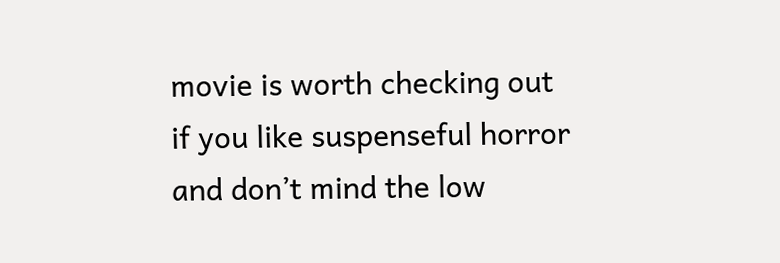movie is worth checking out if you like suspenseful horror and don’t mind the low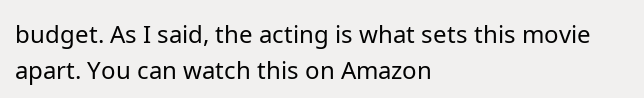budget. As I said, the acting is what sets this movie apart. You can watch this on Amazon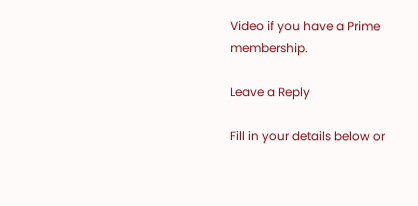Video if you have a Prime membership.

Leave a Reply

Fill in your details below or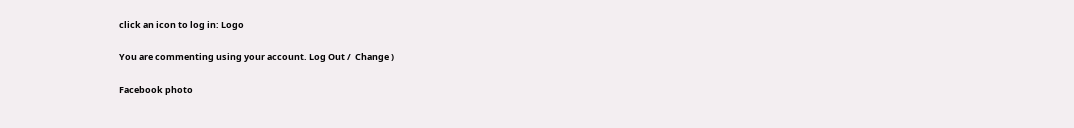click an icon to log in: Logo

You are commenting using your account. Log Out /  Change )

Facebook photo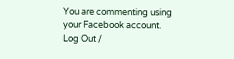You are commenting using your Facebook account. Log Out /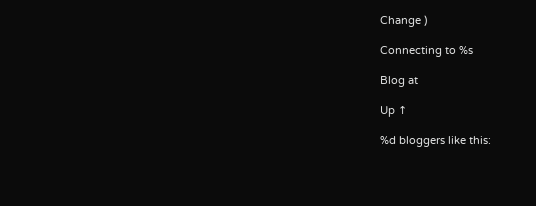Change )

Connecting to %s

Blog at

Up ↑

%d bloggers like this: